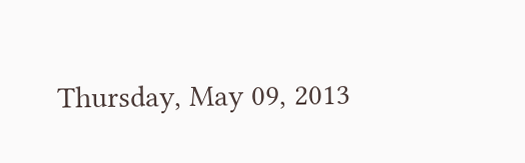Thursday, May 09, 2013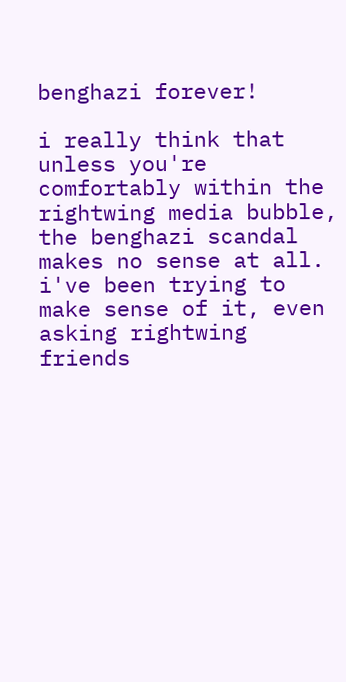benghazi forever!

i really think that unless you're comfortably within the rightwing media bubble, the benghazi scandal makes no sense at all. i've been trying to make sense of it, even asking rightwing friends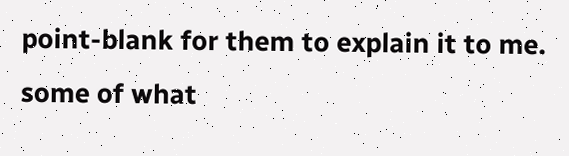point-blank for them to explain it to me. some of what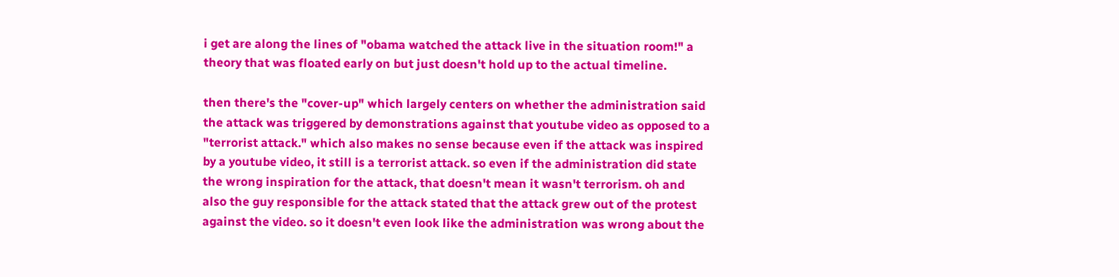i get are along the lines of "obama watched the attack live in the situation room!" a theory that was floated early on but just doesn't hold up to the actual timeline.

then there's the "cover-up" which largely centers on whether the administration said the attack was triggered by demonstrations against that youtube video as opposed to a "terrorist attack." which also makes no sense because even if the attack was inspired by a youtube video, it still is a terrorist attack. so even if the administration did state the wrong inspiration for the attack, that doesn't mean it wasn't terrorism. oh and also the guy responsible for the attack stated that the attack grew out of the protest against the video. so it doesn't even look like the administration was wrong about the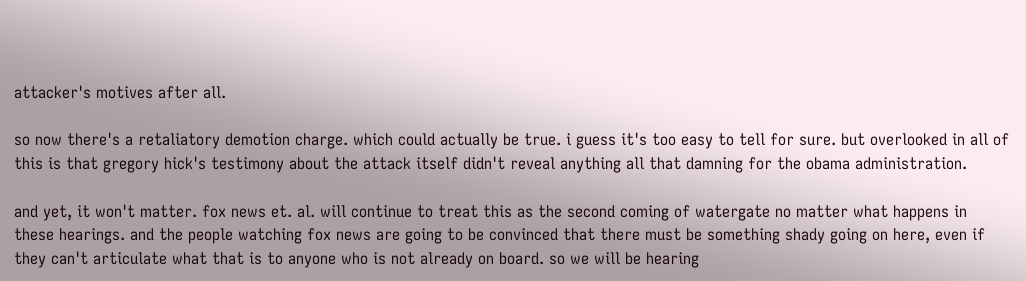attacker's motives after all.

so now there's a retaliatory demotion charge. which could actually be true. i guess it's too easy to tell for sure. but overlooked in all of this is that gregory hick's testimony about the attack itself didn't reveal anything all that damning for the obama administration.

and yet, it won't matter. fox news et. al. will continue to treat this as the second coming of watergate no matter what happens in these hearings. and the people watching fox news are going to be convinced that there must be something shady going on here, even if they can't articulate what that is to anyone who is not already on board. so we will be hearing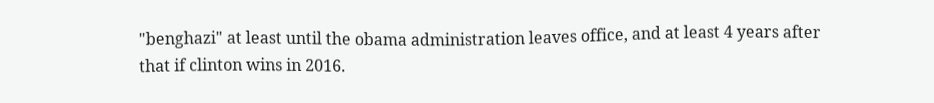"benghazi" at least until the obama administration leaves office, and at least 4 years after that if clinton wins in 2016.